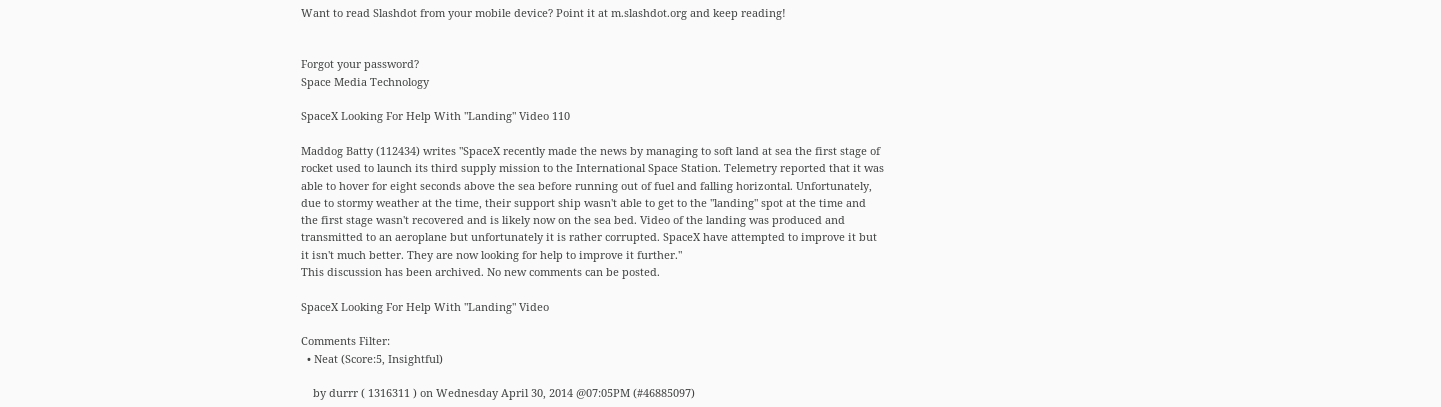Want to read Slashdot from your mobile device? Point it at m.slashdot.org and keep reading!


Forgot your password?
Space Media Technology

SpaceX Looking For Help With "Landing" Video 110

Maddog Batty (112434) writes "SpaceX recently made the news by managing to soft land at sea the first stage of rocket used to launch its third supply mission to the International Space Station. Telemetry reported that it was able to hover for eight seconds above the sea before running out of fuel and falling horizontal. Unfortunately, due to stormy weather at the time, their support ship wasn't able to get to the "landing" spot at the time and the first stage wasn't recovered and is likely now on the sea bed. Video of the landing was produced and transmitted to an aeroplane but unfortunately it is rather corrupted. SpaceX have attempted to improve it but it isn't much better. They are now looking for help to improve it further."
This discussion has been archived. No new comments can be posted.

SpaceX Looking For Help With "Landing" Video

Comments Filter:
  • Neat (Score:5, Insightful)

    by durrr ( 1316311 ) on Wednesday April 30, 2014 @07:05PM (#46885097)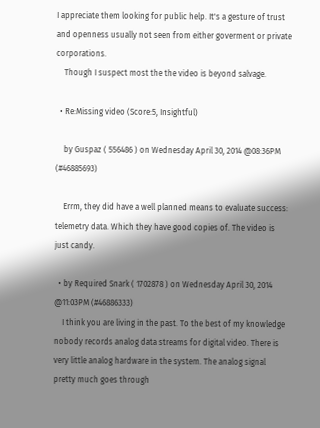I appreciate them looking for public help. It's a gesture of trust and openness usually not seen from either goverment or private corporations.
    Though I suspect most the the video is beyond salvage.

  • Re:Missing video (Score:5, Insightful)

    by Guspaz ( 556486 ) on Wednesday April 30, 2014 @08:36PM (#46885693)

    Errm, they did have a well planned means to evaluate success: telemetry data. Which they have good copies of. The video is just candy.

  • by Required Snark ( 1702878 ) on Wednesday April 30, 2014 @11:03PM (#46886333)
    I think you are living in the past. To the best of my knowledge nobody records analog data streams for digital video. There is very little analog hardware in the system. The analog signal pretty much goes through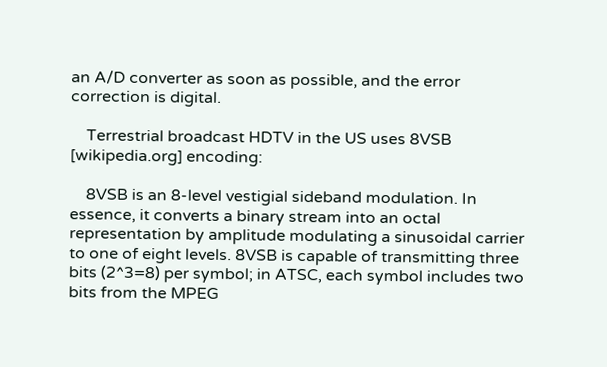an A/D converter as soon as possible, and the error correction is digital.

    Terrestrial broadcast HDTV in the US uses 8VSB [wikipedia.org] encoding:

    8VSB is an 8-level vestigial sideband modulation. In essence, it converts a binary stream into an octal representation by amplitude modulating a sinusoidal carrier to one of eight levels. 8VSB is capable of transmitting three bits (2^3=8) per symbol; in ATSC, each symbol includes two bits from the MPEG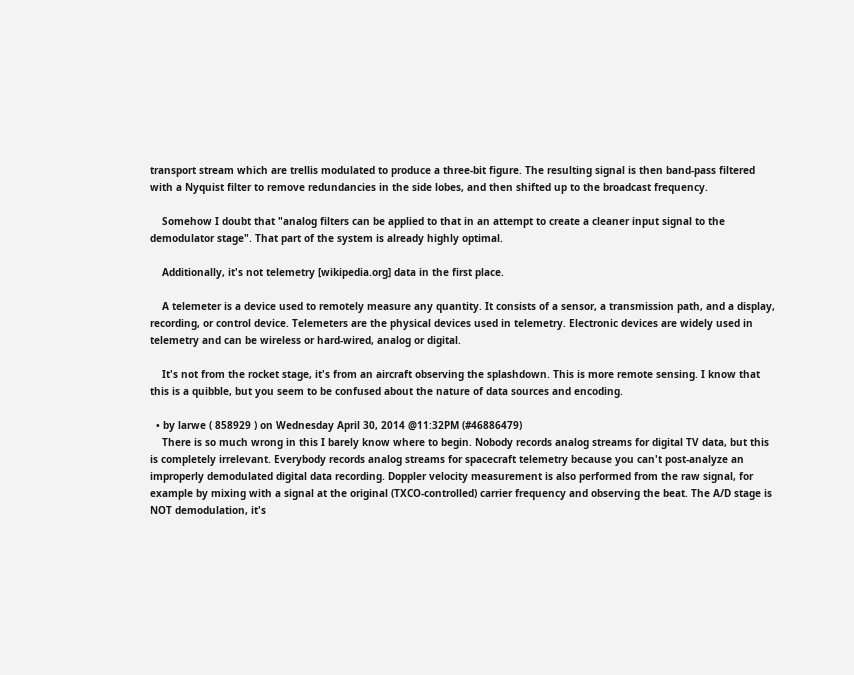transport stream which are trellis modulated to produce a three-bit figure. The resulting signal is then band-pass filtered with a Nyquist filter to remove redundancies in the side lobes, and then shifted up to the broadcast frequency.

    Somehow I doubt that "analog filters can be applied to that in an attempt to create a cleaner input signal to the demodulator stage". That part of the system is already highly optimal.

    Additionally, it's not telemetry [wikipedia.org] data in the first place.

    A telemeter is a device used to remotely measure any quantity. It consists of a sensor, a transmission path, and a display, recording, or control device. Telemeters are the physical devices used in telemetry. Electronic devices are widely used in telemetry and can be wireless or hard-wired, analog or digital.

    It's not from the rocket stage, it's from an aircraft observing the splashdown. This is more remote sensing. I know that this is a quibble, but you seem to be confused about the nature of data sources and encoding.

  • by larwe ( 858929 ) on Wednesday April 30, 2014 @11:32PM (#46886479)
    There is so much wrong in this I barely know where to begin. Nobody records analog streams for digital TV data, but this is completely irrelevant. Everybody records analog streams for spacecraft telemetry because you can't post-analyze an improperly demodulated digital data recording. Doppler velocity measurement is also performed from the raw signal, for example by mixing with a signal at the original (TXCO-controlled) carrier frequency and observing the beat. The A/D stage is NOT demodulation, it's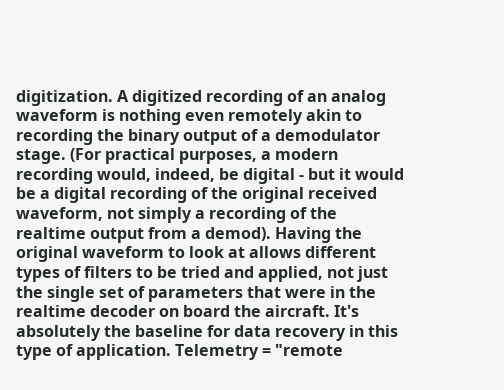digitization. A digitized recording of an analog waveform is nothing even remotely akin to recording the binary output of a demodulator stage. (For practical purposes, a modern recording would, indeed, be digital - but it would be a digital recording of the original received waveform, not simply a recording of the realtime output from a demod). Having the original waveform to look at allows different types of filters to be tried and applied, not just the single set of parameters that were in the realtime decoder on board the aircraft. It's absolutely the baseline for data recovery in this type of application. Telemetry = "remote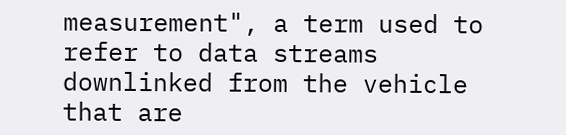measurement", a term used to refer to data streams downlinked from the vehicle that are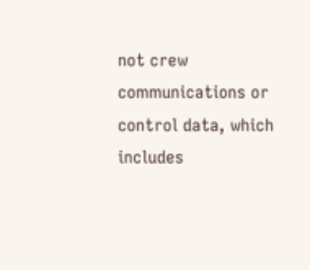not crew communications or control data, which includes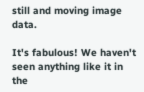still and moving image data.

It's fabulous! We haven't seen anything like it in the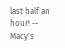last half an hour! -- Macy's